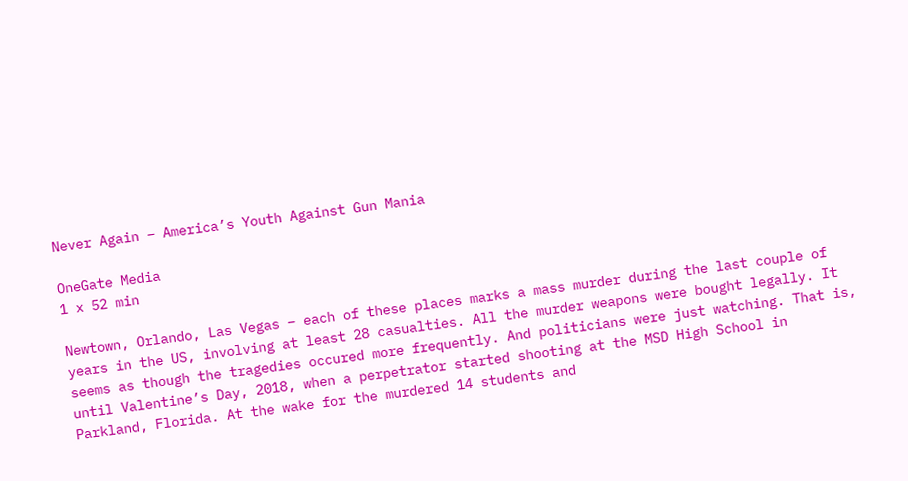Never Again – America’s Youth Against Gun Mania

OneGate Media
1 x 52 min

Newtown, Orlando, Las Vegas – each of these places marks a mass murder during the last couple of years in the US, involving at least 28 casualties. All the murder weapons were bought legally. It seems as though the tragedies occured more frequently. And politicians were just watching. That is, until Valentine’s Day, 2018, when a perpetrator started shooting at the MSD High School in Parkland, Florida. At the wake for the murdered 14 students and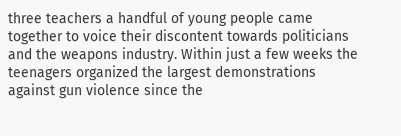three teachers a handful of young people came together to voice their discontent towards politicians and the weapons industry. Within just a few weeks the teenagers organized the largest demonstrations against gun violence since the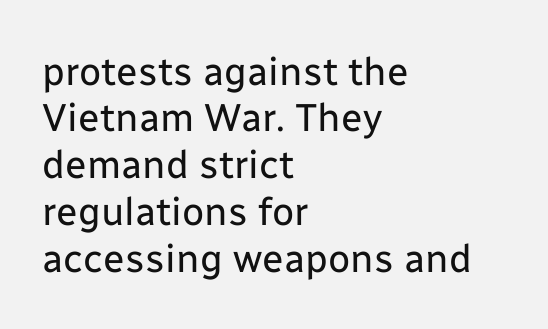protests against the Vietnam War. They demand strict regulations for accessing weapons and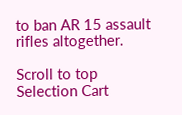to ban AR 15 assault rifles altogether.

Scroll to top
Selection Cart